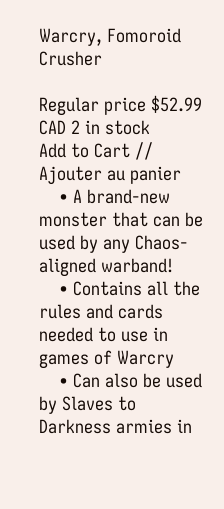Warcry, Fomoroid Crusher

Regular price $52.99 CAD 2 in stock
Add to Cart // Ajouter au panier
    • A brand-new monster that can be used by any Chaos-aligned warband!
    • Contains all the rules and cards needed to use in games of Warcry
    • Can also be used by Slaves to Darkness armies in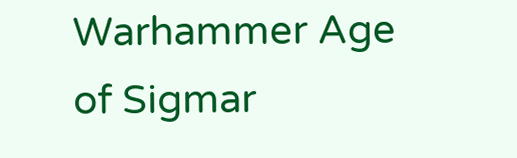Warhammer Age of Sigmar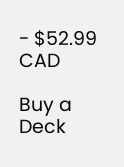- $52.99 CAD

Buy a Deck